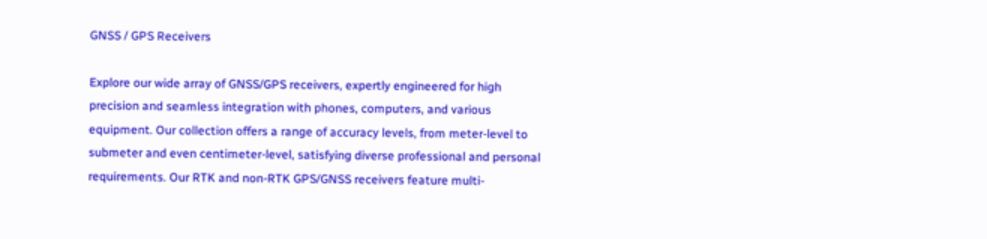GNSS / GPS Receivers

Explore our wide array of GNSS/GPS receivers, expertly engineered for high precision and seamless integration with phones, computers, and various equipment. Our collection offers a range of accuracy levels, from meter-level to submeter and even centimeter-level, satisfying diverse professional and personal requirements. Our RTK and non-RTK GPS/GNSS receivers feature multi-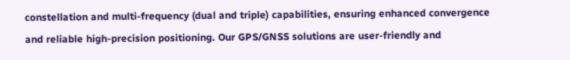constellation and multi-frequency (dual and triple) capabilities, ensuring enhanced convergence and reliable high-precision positioning. Our GPS/GNSS solutions are user-friendly and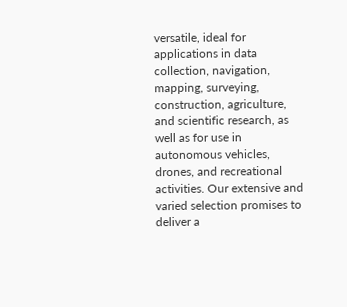versatile, ideal for applications in data collection, navigation, mapping, surveying, construction, agriculture, and scientific research, as well as for use in autonomous vehicles, drones, and recreational activities. Our extensive and varied selection promises to deliver a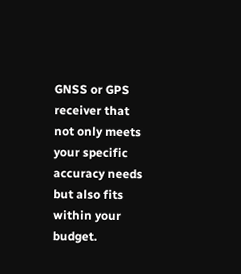GNSS or GPS receiver that not only meets your specific accuracy needs but also fits within your budget.